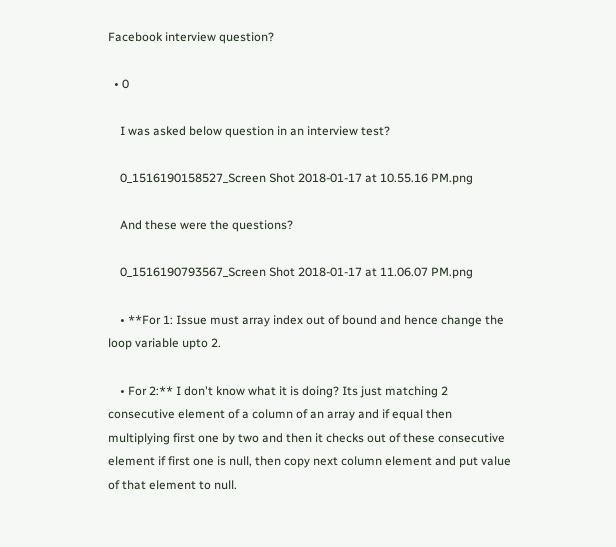Facebook interview question?

  • 0

    I was asked below question in an interview test?

    0_1516190158527_Screen Shot 2018-01-17 at 10.55.16 PM.png

    And these were the questions?

    0_1516190793567_Screen Shot 2018-01-17 at 11.06.07 PM.png

    • **For 1: Issue must array index out of bound and hence change the loop variable upto 2.

    • For 2:** I don't know what it is doing? Its just matching 2 consecutive element of a column of an array and if equal then multiplying first one by two and then it checks out of these consecutive element if first one is null, then copy next column element and put value of that element to null.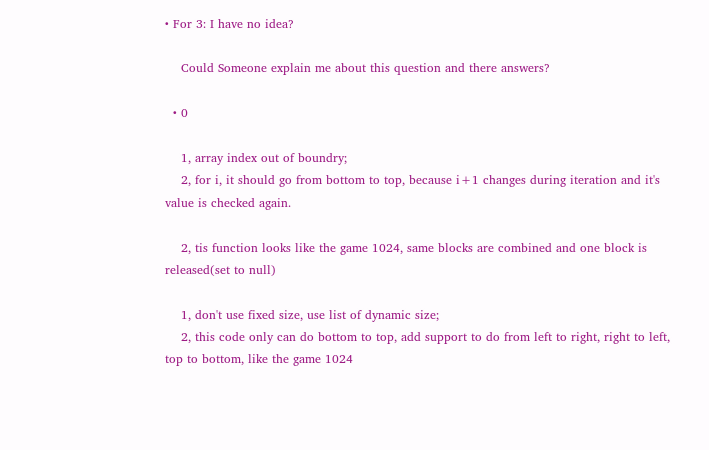• For 3: I have no idea?

    Could Someone explain me about this question and there answers?

  • 0

    1, array index out of boundry;
    2, for i, it should go from bottom to top, because i+1 changes during iteration and it's value is checked again.

    2, tis function looks like the game 1024, same blocks are combined and one block is released(set to null)

    1, don't use fixed size, use list of dynamic size;
    2, this code only can do bottom to top, add support to do from left to right, right to left, top to bottom, like the game 1024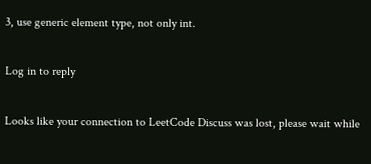3, use generic element type, not only int.

Log in to reply

Looks like your connection to LeetCode Discuss was lost, please wait while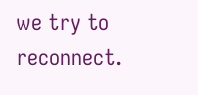we try to reconnect.